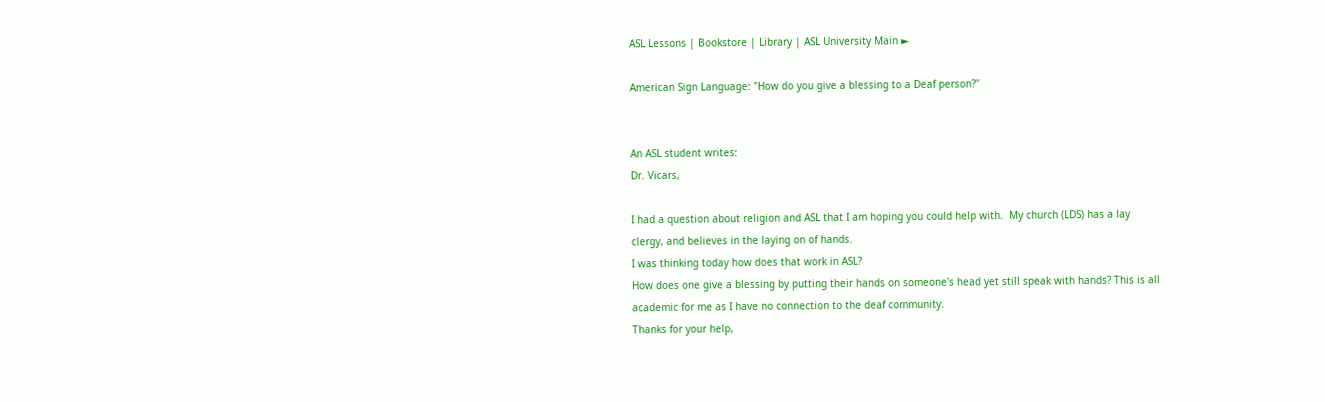ASL Lessons | Bookstore | Library | ASL University Main ►

American Sign Language: "How do you give a blessing to a Deaf person?"


An ASL student writes:
Dr. Vicars,

I had a question about religion and ASL that I am hoping you could help with.  My church (LDS) has a lay clergy, and believes in the laying on of hands.
I was thinking today how does that work in ASL?
How does one give a blessing by putting their hands on someone's head yet still speak with hands? This is all academic for me as I have no connection to the deaf community.
Thanks for your help,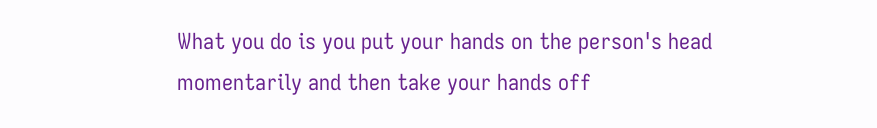What you do is you put your hands on the person's head momentarily and then take your hands off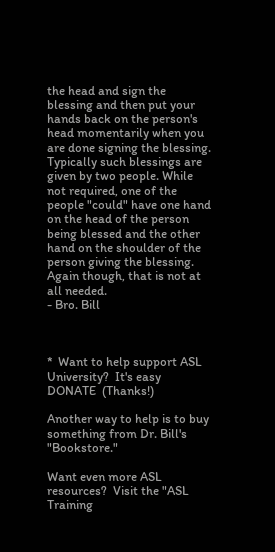the head and sign the blessing and then put your hands back on the person's head momentarily when you are done signing the blessing.
Typically such blessings are given by two people. While not required, one of the people "could" have one hand on the head of the person being blessed and the other hand on the shoulder of the person giving the blessing.  Again though, that is not at all needed.
- Bro. Bill



*  Want to help support ASL University?  It's easy
DONATE  (Thanks!)

Another way to help is to buy something from Dr. Bill's "Bookstore."

Want even more ASL resources?  Visit the "ASL Training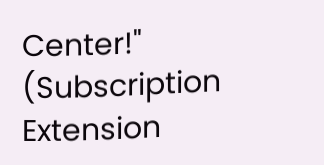Center!"  (Subscription Extension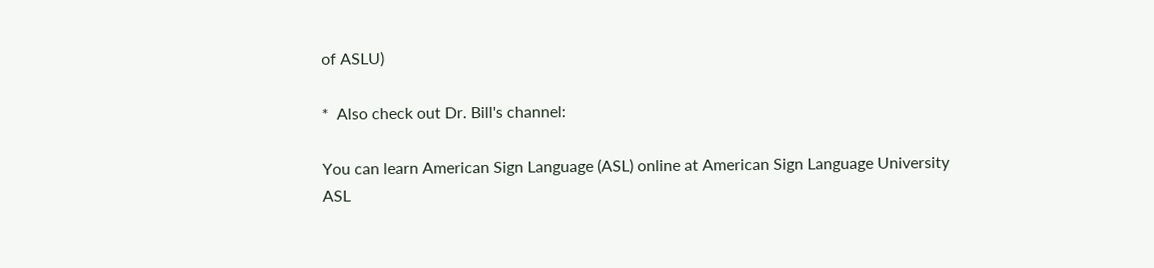of ASLU)

*  Also check out Dr. Bill's channel:

You can learn American Sign Language (ASL) online at American Sign Language University
ASL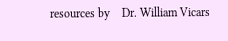resources by    Dr. William Vicars